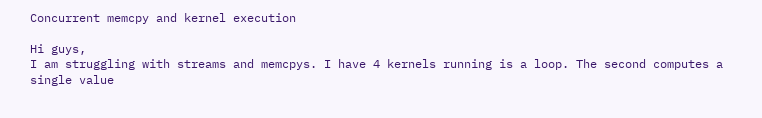Concurrent memcpy and kernel execution

Hi guys,
I am struggling with streams and memcpys. I have 4 kernels running is a loop. The second computes a single value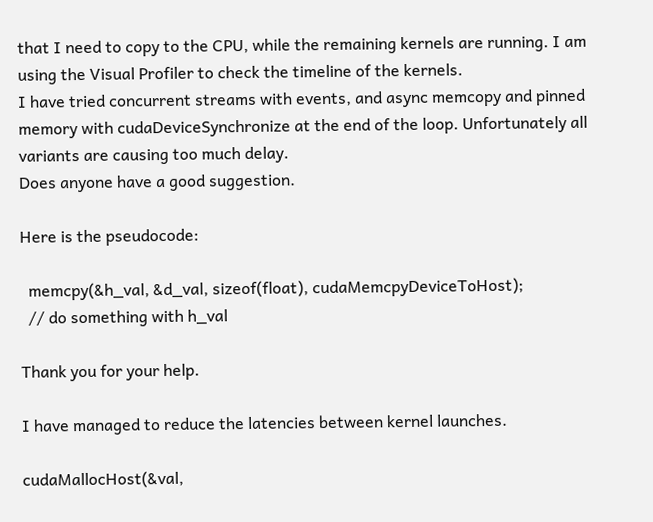that I need to copy to the CPU, while the remaining kernels are running. I am using the Visual Profiler to check the timeline of the kernels.
I have tried concurrent streams with events, and async memcopy and pinned memory with cudaDeviceSynchronize at the end of the loop. Unfortunately all variants are causing too much delay.
Does anyone have a good suggestion.

Here is the pseudocode:

  memcpy(&h_val, &d_val, sizeof(float), cudaMemcpyDeviceToHost);
  // do something with h_val

Thank you for your help.

I have managed to reduce the latencies between kernel launches.

cudaMallocHost(&val,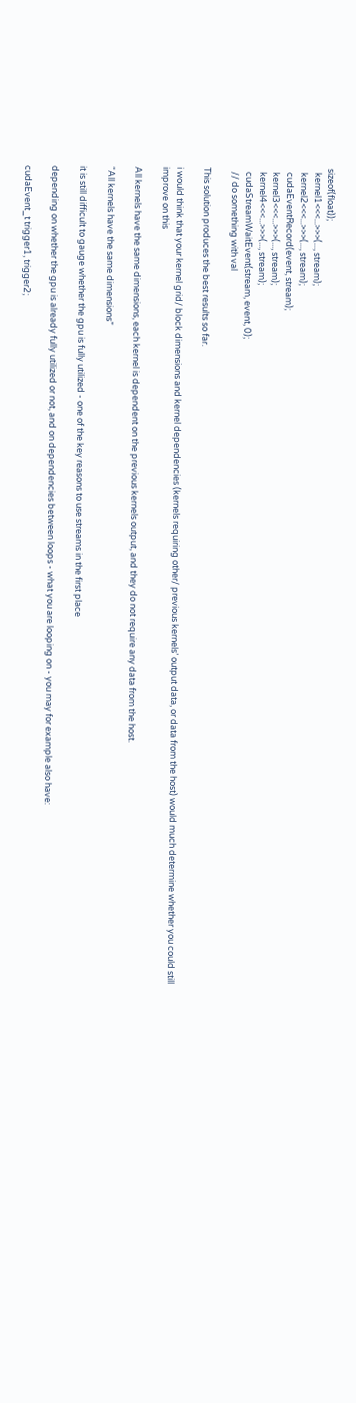sizeof(float));
  kernel1<<<...>>>(..., stream);
  kernel2<<<...>>>(..., stream);
  cudaEventRecord(event, stream);
  kernel3<<<...>>>(..., stream);
  kernel4<<<...>>>(..., stream);
  cudaStreamWaitEvent(stream, event, 0);
  // do something with val

This solution produces the best results so far.

i would think that your kernel grid/ block dimensions and kernel dependencies (kernels requiring other/ previous kernels’ output data, or data from the host) would much determine whether you could still improve on this

All kernels have the same dimensions, each kernel is dependent on the previous kernels output, and they do not require any data from the host.

“All kernels have the same dimensions”

it is still difficult to gauge whether the gpu is fully utilized - one of the key reasons to use streams in the first place

depending on whether the gpu is already fully utilized or not, and on dependencies between loops - what you are looping on - you may for example also have:

cudaEvent_t trigger1, trigger2;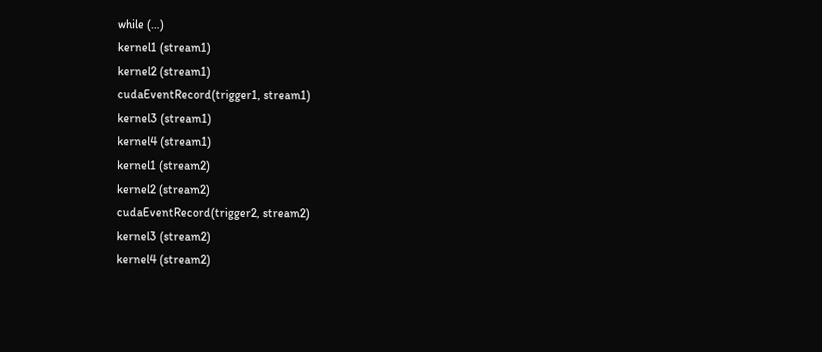while (…)
kernel1 (stream1)
kernel2 (stream1)
cudaEventRecord(trigger1, stream1)
kernel3 (stream1)
kernel4 (stream1)
kernel1 (stream2)
kernel2 (stream2)
cudaEventRecord(trigger2, stream2)
kernel3 (stream2)
kernel4 (stream2)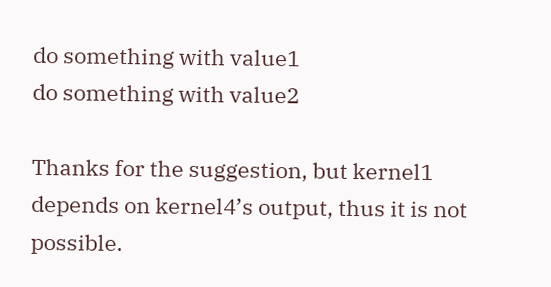do something with value1
do something with value2

Thanks for the suggestion, but kernel1 depends on kernel4’s output, thus it is not possible.